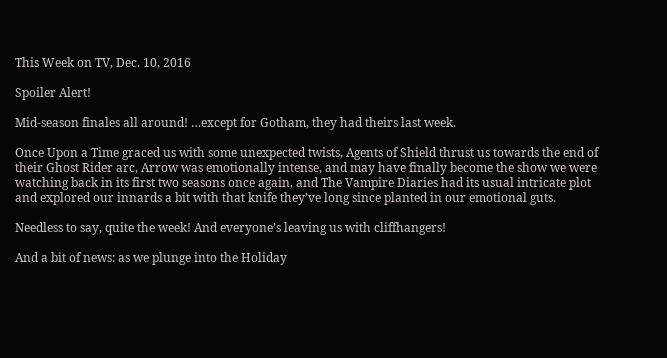This Week on TV, Dec. 10, 2016

Spoiler Alert!

Mid-season finales all around! …except for Gotham, they had theirs last week.

Once Upon a Time graced us with some unexpected twists, Agents of Shield thrust us towards the end of their Ghost Rider arc, Arrow was emotionally intense, and may have finally become the show we were watching back in its first two seasons once again, and The Vampire Diaries had its usual intricate plot and explored our innards a bit with that knife they’ve long since planted in our emotional guts.

Needless to say, quite the week! And everyone’s leaving us with cliffhangers!

And a bit of news: as we plunge into the Holiday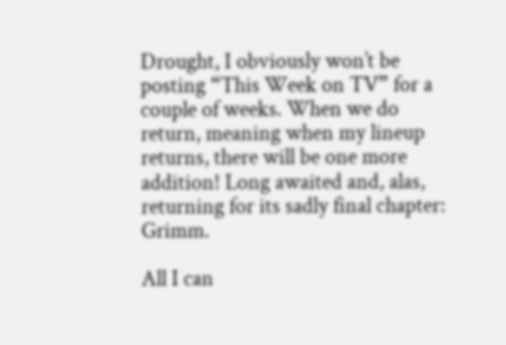Drought, I obviously won’t be posting “This Week on TV” for a couple of weeks. When we do return, meaning when my lineup returns, there will be one more addition! Long awaited and, alas, returning for its sadly final chapter: Grimm.

All I can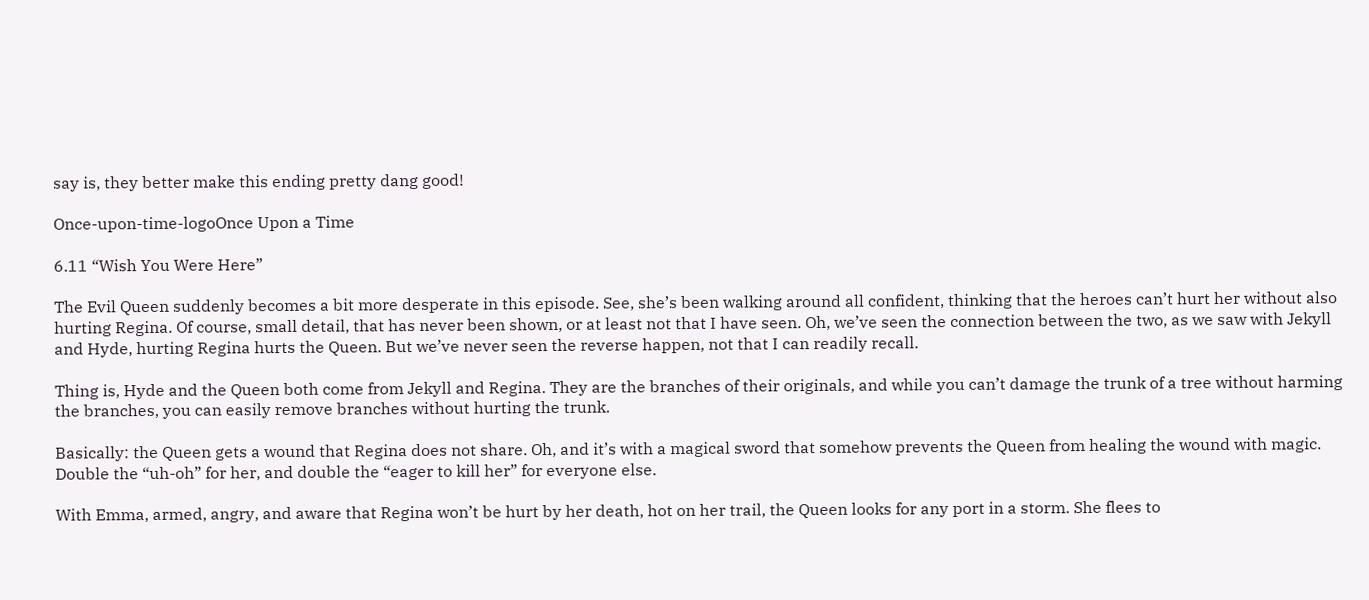say is, they better make this ending pretty dang good!

Once-upon-time-logoOnce Upon a Time

6.11 “Wish You Were Here”

The Evil Queen suddenly becomes a bit more desperate in this episode. See, she’s been walking around all confident, thinking that the heroes can’t hurt her without also hurting Regina. Of course, small detail, that has never been shown, or at least not that I have seen. Oh, we’ve seen the connection between the two, as we saw with Jekyll and Hyde, hurting Regina hurts the Queen. But we’ve never seen the reverse happen, not that I can readily recall.

Thing is, Hyde and the Queen both come from Jekyll and Regina. They are the branches of their originals, and while you can’t damage the trunk of a tree without harming the branches, you can easily remove branches without hurting the trunk.

Basically: the Queen gets a wound that Regina does not share. Oh, and it’s with a magical sword that somehow prevents the Queen from healing the wound with magic. Double the “uh-oh” for her, and double the “eager to kill her” for everyone else.

With Emma, armed, angry, and aware that Regina won’t be hurt by her death, hot on her trail, the Queen looks for any port in a storm. She flees to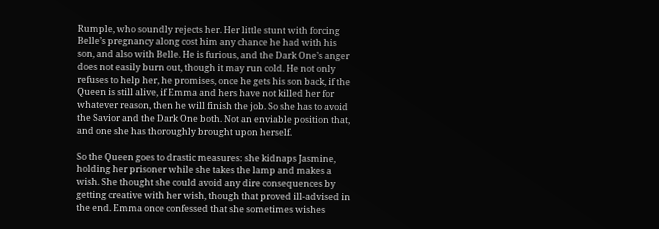Rumple, who soundly rejects her. Her little stunt with forcing Belle’s pregnancy along cost him any chance he had with his son, and also with Belle. He is furious, and the Dark One’s anger does not easily burn out, though it may run cold. He not only refuses to help her, he promises, once he gets his son back, if the Queen is still alive, if Emma and hers have not killed her for whatever reason, then he will finish the job. So she has to avoid the Savior and the Dark One both. Not an enviable position that, and one she has thoroughly brought upon herself.

So the Queen goes to drastic measures: she kidnaps Jasmine, holding her prisoner while she takes the lamp and makes a wish. She thought she could avoid any dire consequences by getting creative with her wish, though that proved ill-advised in the end. Emma once confessed that she sometimes wishes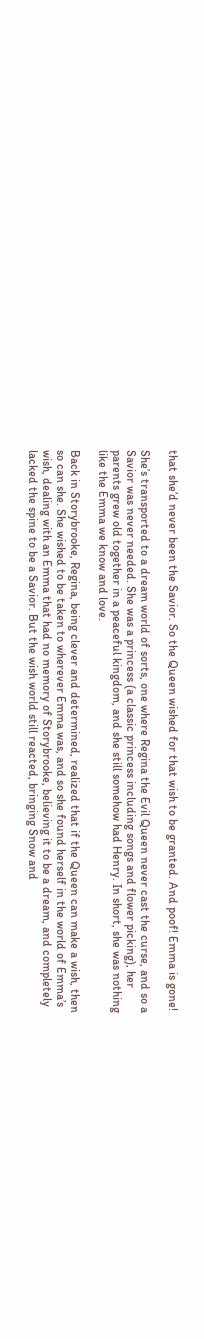that she’d never been the Savior. So the Queen wished for that wish to be granted. And poof! Emma is gone!

She’s transported to a dream world of sorts, one where Regina the Evil Queen never cast the curse, and so a Savior was never needed. She was a princess (a classic princess including songs and flower picking), her parents grew old together in a peaceful kingdom, and she still somehow had Henry. In short, she was nothing like the Emma we know and love.

Back in Storybrooke, Regina, being clever and determined, realized that if the Queen can make a wish, then so can she. She wished to be taken to wherever Emma was, and so she found herself in the world of Emma’s wish, dealing with an Emma that had no memory of Storybrooke, believing it to be a dream, and completely lacked the spine to be a Savior. But the wish world still reacted, bringing Snow and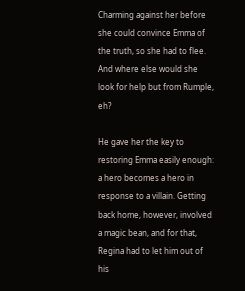Charming against her before she could convince Emma of the truth, so she had to flee. And where else would she look for help but from Rumple, eh?

He gave her the key to restoring Emma easily enough: a hero becomes a hero in response to a villain. Getting back home, however, involved a magic bean, and for that, Regina had to let him out of his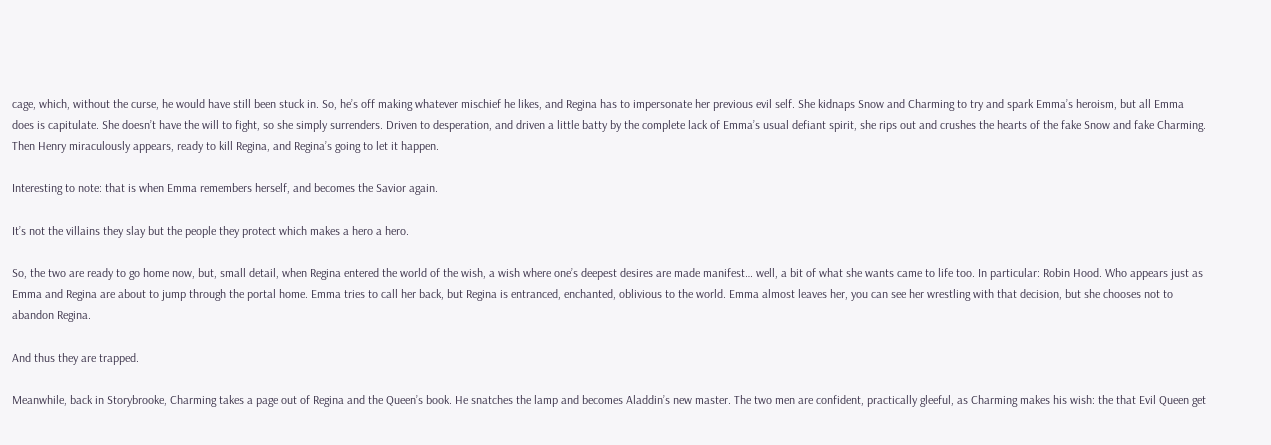cage, which, without the curse, he would have still been stuck in. So, he’s off making whatever mischief he likes, and Regina has to impersonate her previous evil self. She kidnaps Snow and Charming to try and spark Emma’s heroism, but all Emma does is capitulate. She doesn’t have the will to fight, so she simply surrenders. Driven to desperation, and driven a little batty by the complete lack of Emma’s usual defiant spirit, she rips out and crushes the hearts of the fake Snow and fake Charming. Then Henry miraculously appears, ready to kill Regina, and Regina’s going to let it happen.

Interesting to note: that is when Emma remembers herself, and becomes the Savior again.

It’s not the villains they slay but the people they protect which makes a hero a hero.

So, the two are ready to go home now, but, small detail, when Regina entered the world of the wish, a wish where one’s deepest desires are made manifest… well, a bit of what she wants came to life too. In particular: Robin Hood. Who appears just as Emma and Regina are about to jump through the portal home. Emma tries to call her back, but Regina is entranced, enchanted, oblivious to the world. Emma almost leaves her, you can see her wrestling with that decision, but she chooses not to abandon Regina.

And thus they are trapped.

Meanwhile, back in Storybrooke, Charming takes a page out of Regina and the Queen’s book. He snatches the lamp and becomes Aladdin’s new master. The two men are confident, practically gleeful, as Charming makes his wish: the that Evil Queen get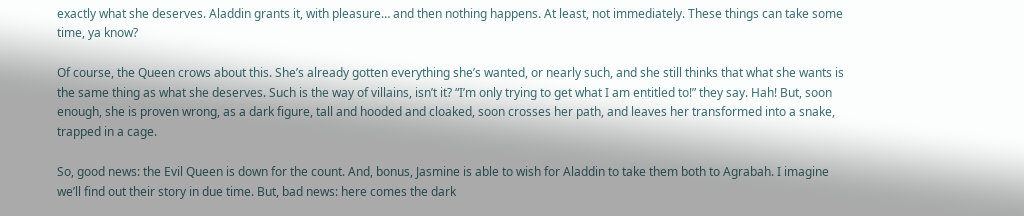exactly what she deserves. Aladdin grants it, with pleasure… and then nothing happens. At least, not immediately. These things can take some time, ya know?

Of course, the Queen crows about this. She’s already gotten everything she’s wanted, or nearly such, and she still thinks that what she wants is the same thing as what she deserves. Such is the way of villains, isn’t it? “I’m only trying to get what I am entitled to!” they say. Hah! But, soon enough, she is proven wrong, as a dark figure, tall and hooded and cloaked, soon crosses her path, and leaves her transformed into a snake, trapped in a cage.

So, good news: the Evil Queen is down for the count. And, bonus, Jasmine is able to wish for Aladdin to take them both to Agrabah. I imagine we’ll find out their story in due time. But, bad news: here comes the dark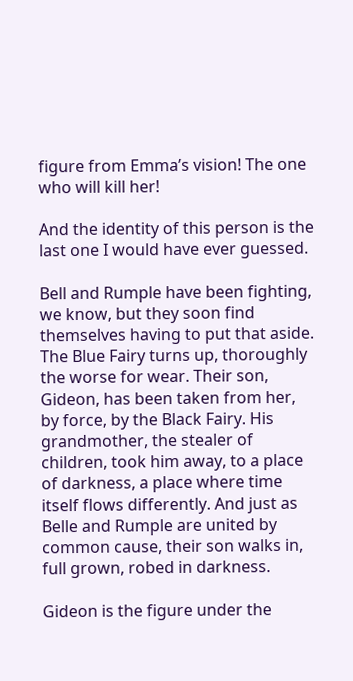figure from Emma’s vision! The one who will kill her!

And the identity of this person is the last one I would have ever guessed.

Bell and Rumple have been fighting, we know, but they soon find themselves having to put that aside. The Blue Fairy turns up, thoroughly the worse for wear. Their son, Gideon, has been taken from her, by force, by the Black Fairy. His grandmother, the stealer of children, took him away, to a place of darkness, a place where time itself flows differently. And just as Belle and Rumple are united by common cause, their son walks in, full grown, robed in darkness.

Gideon is the figure under the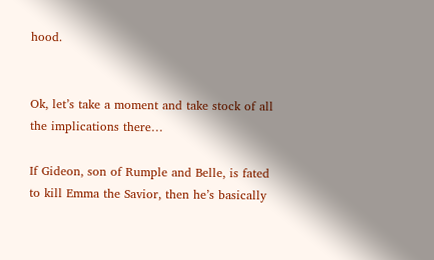hood.


Ok, let’s take a moment and take stock of all the implications there…

If Gideon, son of Rumple and Belle, is fated to kill Emma the Savior, then he’s basically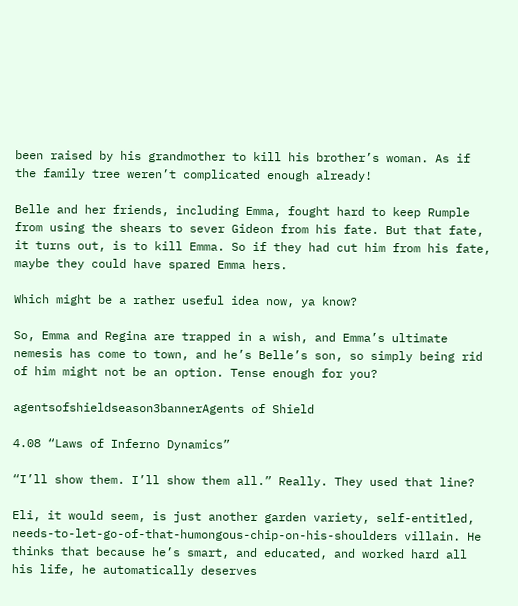been raised by his grandmother to kill his brother’s woman. As if the family tree weren’t complicated enough already!

Belle and her friends, including Emma, fought hard to keep Rumple from using the shears to sever Gideon from his fate. But that fate, it turns out, is to kill Emma. So if they had cut him from his fate, maybe they could have spared Emma hers.

Which might be a rather useful idea now, ya know?

So, Emma and Regina are trapped in a wish, and Emma’s ultimate nemesis has come to town, and he’s Belle’s son, so simply being rid of him might not be an option. Tense enough for you?

agentsofshieldseason3bannerAgents of Shield

4.08 “Laws of Inferno Dynamics”

“I’ll show them. I’ll show them all.” Really. They used that line?

Eli, it would seem, is just another garden variety, self-entitled, needs-to-let-go-of-that-humongous-chip-on-his-shoulders villain. He thinks that because he’s smart, and educated, and worked hard all his life, he automatically deserves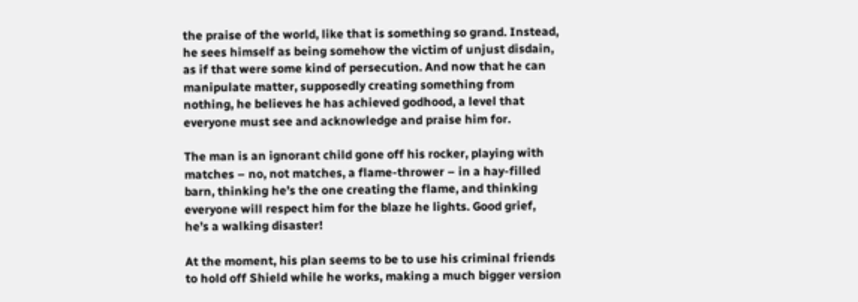the praise of the world, like that is something so grand. Instead, he sees himself as being somehow the victim of unjust disdain, as if that were some kind of persecution. And now that he can manipulate matter, supposedly creating something from nothing, he believes he has achieved godhood, a level that everyone must see and acknowledge and praise him for.

The man is an ignorant child gone off his rocker, playing with matches – no, not matches, a flame-thrower – in a hay-filled barn, thinking he’s the one creating the flame, and thinking everyone will respect him for the blaze he lights. Good grief, he’s a walking disaster!

At the moment, his plan seems to be to use his criminal friends to hold off Shield while he works, making a much bigger version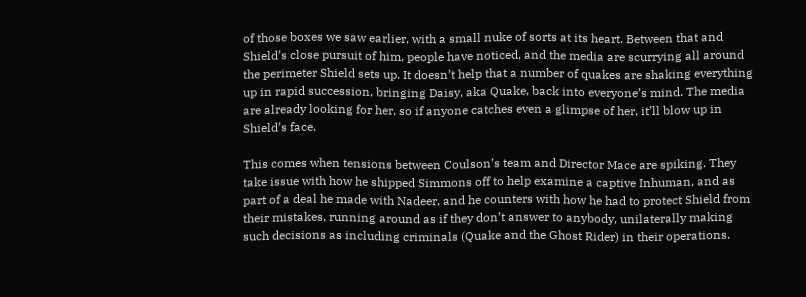of those boxes we saw earlier, with a small nuke of sorts at its heart. Between that and Shield’s close pursuit of him, people have noticed, and the media are scurrying all around the perimeter Shield sets up. It doesn’t help that a number of quakes are shaking everything up in rapid succession, bringing Daisy, aka Quake, back into everyone’s mind. The media are already looking for her, so if anyone catches even a glimpse of her, it’ll blow up in Shield’s face.

This comes when tensions between Coulson’s team and Director Mace are spiking. They take issue with how he shipped Simmons off to help examine a captive Inhuman, and as part of a deal he made with Nadeer, and he counters with how he had to protect Shield from their mistakes, running around as if they don’t answer to anybody, unilaterally making such decisions as including criminals (Quake and the Ghost Rider) in their operations.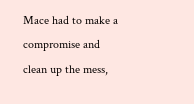Mace had to make a compromise and clean up the mess,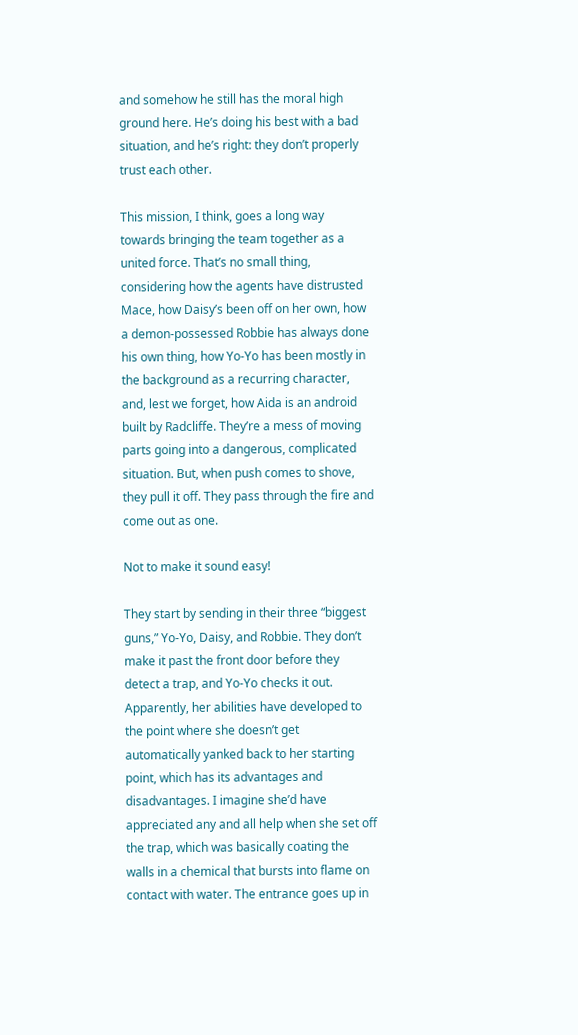and somehow he still has the moral high ground here. He’s doing his best with a bad situation, and he’s right: they don’t properly trust each other.

This mission, I think, goes a long way towards bringing the team together as a united force. That’s no small thing, considering how the agents have distrusted Mace, how Daisy’s been off on her own, how a demon-possessed Robbie has always done his own thing, how Yo-Yo has been mostly in the background as a recurring character, and, lest we forget, how Aida is an android built by Radcliffe. They’re a mess of moving parts going into a dangerous, complicated situation. But, when push comes to shove, they pull it off. They pass through the fire and come out as one.

Not to make it sound easy!

They start by sending in their three “biggest guns,” Yo-Yo, Daisy, and Robbie. They don’t make it past the front door before they detect a trap, and Yo-Yo checks it out. Apparently, her abilities have developed to the point where she doesn’t get automatically yanked back to her starting point, which has its advantages and disadvantages. I imagine she’d have appreciated any and all help when she set off the trap, which was basically coating the walls in a chemical that bursts into flame on contact with water. The entrance goes up in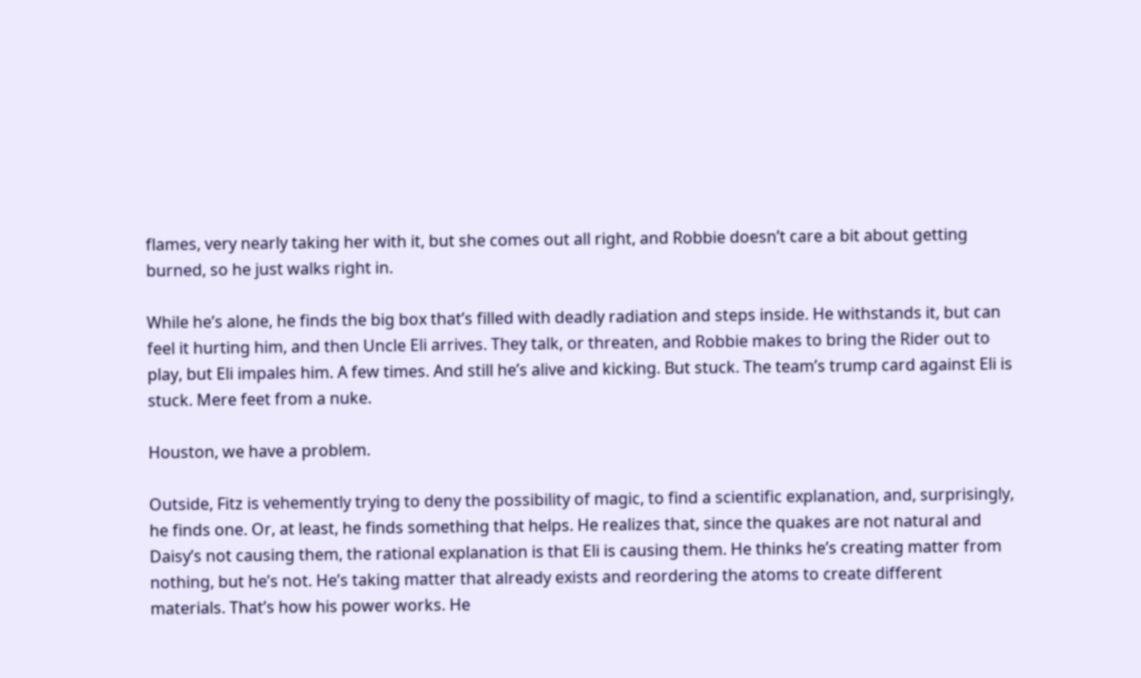flames, very nearly taking her with it, but she comes out all right, and Robbie doesn’t care a bit about getting burned, so he just walks right in.

While he’s alone, he finds the big box that’s filled with deadly radiation and steps inside. He withstands it, but can feel it hurting him, and then Uncle Eli arrives. They talk, or threaten, and Robbie makes to bring the Rider out to play, but Eli impales him. A few times. And still he’s alive and kicking. But stuck. The team’s trump card against Eli is stuck. Mere feet from a nuke.

Houston, we have a problem.

Outside, Fitz is vehemently trying to deny the possibility of magic, to find a scientific explanation, and, surprisingly, he finds one. Or, at least, he finds something that helps. He realizes that, since the quakes are not natural and Daisy’s not causing them, the rational explanation is that Eli is causing them. He thinks he’s creating matter from nothing, but he’s not. He’s taking matter that already exists and reordering the atoms to create different materials. That’s how his power works. He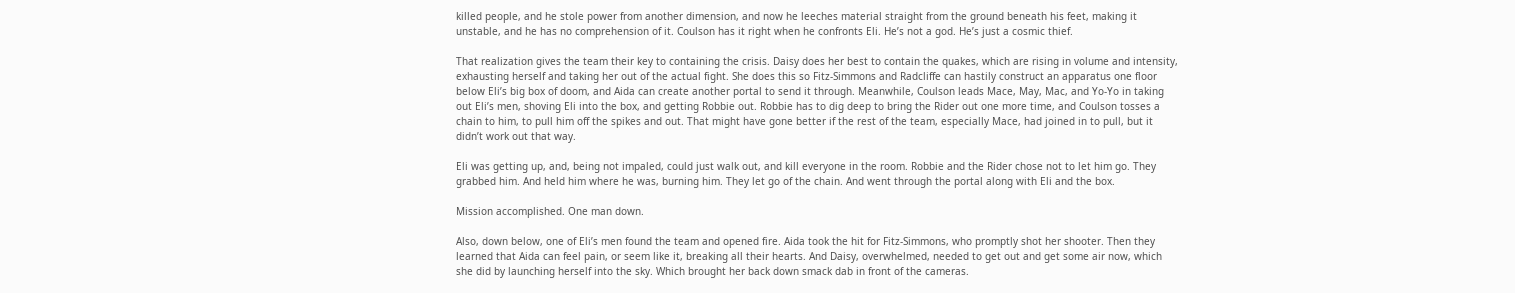killed people, and he stole power from another dimension, and now he leeches material straight from the ground beneath his feet, making it unstable, and he has no comprehension of it. Coulson has it right when he confronts Eli. He’s not a god. He’s just a cosmic thief.

That realization gives the team their key to containing the crisis. Daisy does her best to contain the quakes, which are rising in volume and intensity, exhausting herself and taking her out of the actual fight. She does this so Fitz-Simmons and Radcliffe can hastily construct an apparatus one floor below Eli’s big box of doom, and Aida can create another portal to send it through. Meanwhile, Coulson leads Mace, May, Mac, and Yo-Yo in taking out Eli’s men, shoving Eli into the box, and getting Robbie out. Robbie has to dig deep to bring the Rider out one more time, and Coulson tosses a chain to him, to pull him off the spikes and out. That might have gone better if the rest of the team, especially Mace, had joined in to pull, but it didn’t work out that way.

Eli was getting up, and, being not impaled, could just walk out, and kill everyone in the room. Robbie and the Rider chose not to let him go. They grabbed him. And held him where he was, burning him. They let go of the chain. And went through the portal along with Eli and the box.

Mission accomplished. One man down.

Also, down below, one of Eli’s men found the team and opened fire. Aida took the hit for Fitz-Simmons, who promptly shot her shooter. Then they learned that Aida can feel pain, or seem like it, breaking all their hearts. And Daisy, overwhelmed, needed to get out and get some air now, which she did by launching herself into the sky. Which brought her back down smack dab in front of the cameras.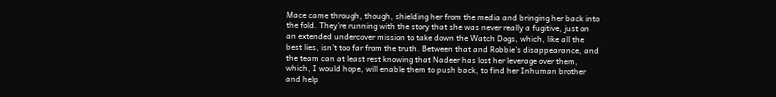Mace came through, though, shielding her from the media and bringing her back into the fold. They’re running with the story that she was never really a fugitive, just on an extended undercover mission to take down the Watch Dogs, which, like all the best lies, isn’t too far from the truth. Between that and Robbie’s disappearance, and the team can at least rest knowing that Nadeer has lost her leverage over them, which, I would hope, will enable them to push back, to find her Inhuman brother and help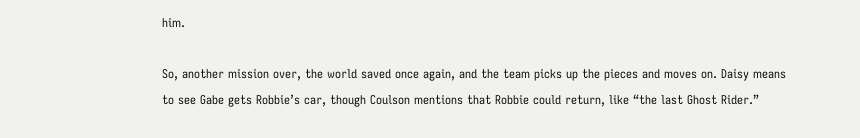him.

So, another mission over, the world saved once again, and the team picks up the pieces and moves on. Daisy means to see Gabe gets Robbie’s car, though Coulson mentions that Robbie could return, like “the last Ghost Rider.”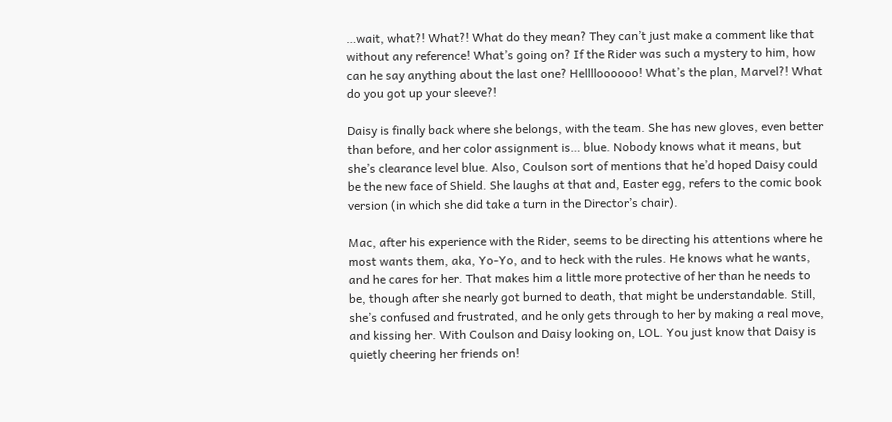…wait, what?! What?! What do they mean? They can’t just make a comment like that without any reference! What’s going on? If the Rider was such a mystery to him, how can he say anything about the last one? Helllloooooo! What’s the plan, Marvel?! What do you got up your sleeve?!

Daisy is finally back where she belongs, with the team. She has new gloves, even better than before, and her color assignment is… blue. Nobody knows what it means, but she’s clearance level blue. Also, Coulson sort of mentions that he’d hoped Daisy could be the new face of Shield. She laughs at that and, Easter egg, refers to the comic book version (in which she did take a turn in the Director’s chair).

Mac, after his experience with the Rider, seems to be directing his attentions where he most wants them, aka, Yo-Yo, and to heck with the rules. He knows what he wants, and he cares for her. That makes him a little more protective of her than he needs to be, though after she nearly got burned to death, that might be understandable. Still, she’s confused and frustrated, and he only gets through to her by making a real move, and kissing her. With Coulson and Daisy looking on, LOL. You just know that Daisy is quietly cheering her friends on!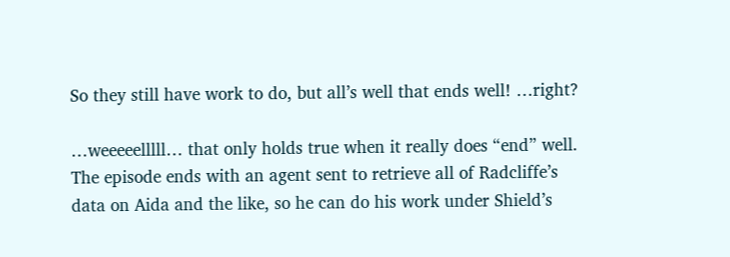So they still have work to do, but all’s well that ends well! …right?

…weeeeelllll… that only holds true when it really does “end” well. The episode ends with an agent sent to retrieve all of Radcliffe’s data on Aida and the like, so he can do his work under Shield’s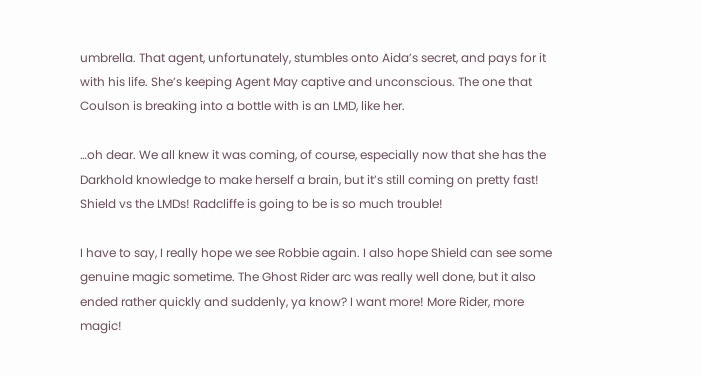umbrella. That agent, unfortunately, stumbles onto Aida’s secret, and pays for it with his life. She’s keeping Agent May captive and unconscious. The one that Coulson is breaking into a bottle with is an LMD, like her.

…oh dear. We all knew it was coming, of course, especially now that she has the Darkhold knowledge to make herself a brain, but it’s still coming on pretty fast! Shield vs the LMDs! Radcliffe is going to be is so much trouble!

I have to say, I really hope we see Robbie again. I also hope Shield can see some genuine magic sometime. The Ghost Rider arc was really well done, but it also ended rather quickly and suddenly, ya know? I want more! More Rider, more magic!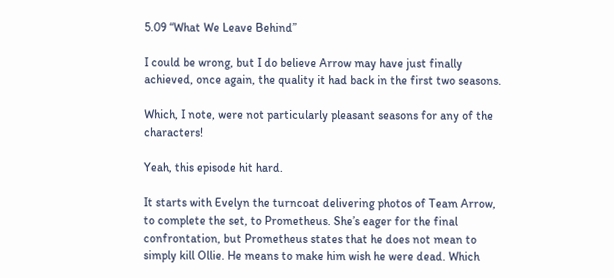5.09 “What We Leave Behind”

I could be wrong, but I do believe Arrow may have just finally achieved, once again, the quality it had back in the first two seasons.

Which, I note, were not particularly pleasant seasons for any of the characters!

Yeah, this episode hit hard.

It starts with Evelyn the turncoat delivering photos of Team Arrow, to complete the set, to Prometheus. She’s eager for the final confrontation, but Prometheus states that he does not mean to simply kill Ollie. He means to make him wish he were dead. Which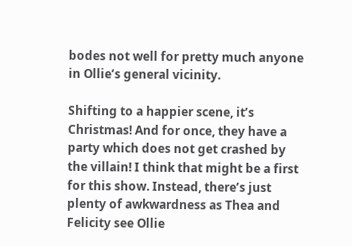bodes not well for pretty much anyone in Ollie’s general vicinity.

Shifting to a happier scene, it’s Christmas! And for once, they have a party which does not get crashed by the villain! I think that might be a first for this show. Instead, there’s just plenty of awkwardness as Thea and Felicity see Ollie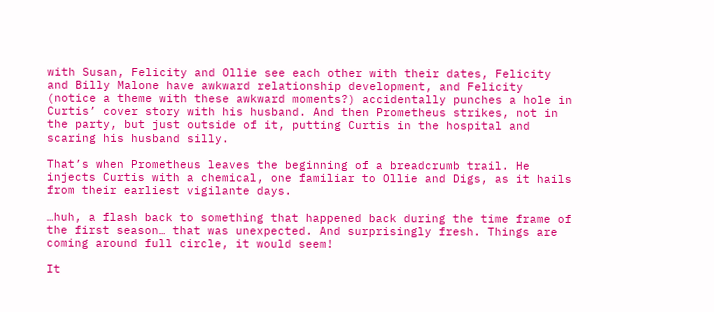with Susan, Felicity and Ollie see each other with their dates, Felicity and Billy Malone have awkward relationship development, and Felicity (notice a theme with these awkward moments?) accidentally punches a hole in Curtis’ cover story with his husband. And then Prometheus strikes, not in the party, but just outside of it, putting Curtis in the hospital and scaring his husband silly.

That’s when Prometheus leaves the beginning of a breadcrumb trail. He injects Curtis with a chemical, one familiar to Ollie and Digs, as it hails from their earliest vigilante days.

…huh, a flash back to something that happened back during the time frame of the first season… that was unexpected. And surprisingly fresh. Things are coming around full circle, it would seem!

It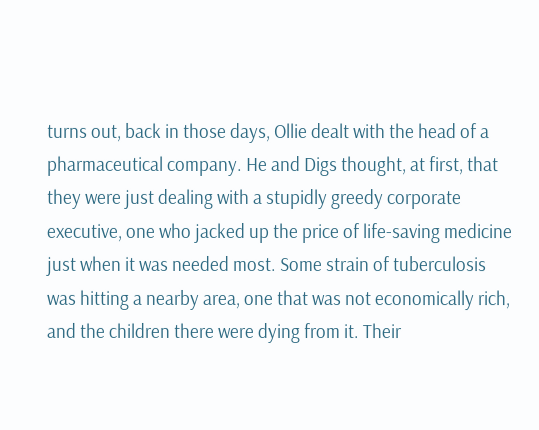turns out, back in those days, Ollie dealt with the head of a pharmaceutical company. He and Digs thought, at first, that they were just dealing with a stupidly greedy corporate executive, one who jacked up the price of life-saving medicine just when it was needed most. Some strain of tuberculosis was hitting a nearby area, one that was not economically rich, and the children there were dying from it. Their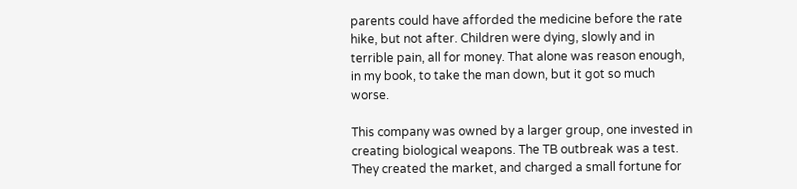parents could have afforded the medicine before the rate hike, but not after. Children were dying, slowly and in terrible pain, all for money. That alone was reason enough, in my book, to take the man down, but it got so much worse.

This company was owned by a larger group, one invested in creating biological weapons. The TB outbreak was a test. They created the market, and charged a small fortune for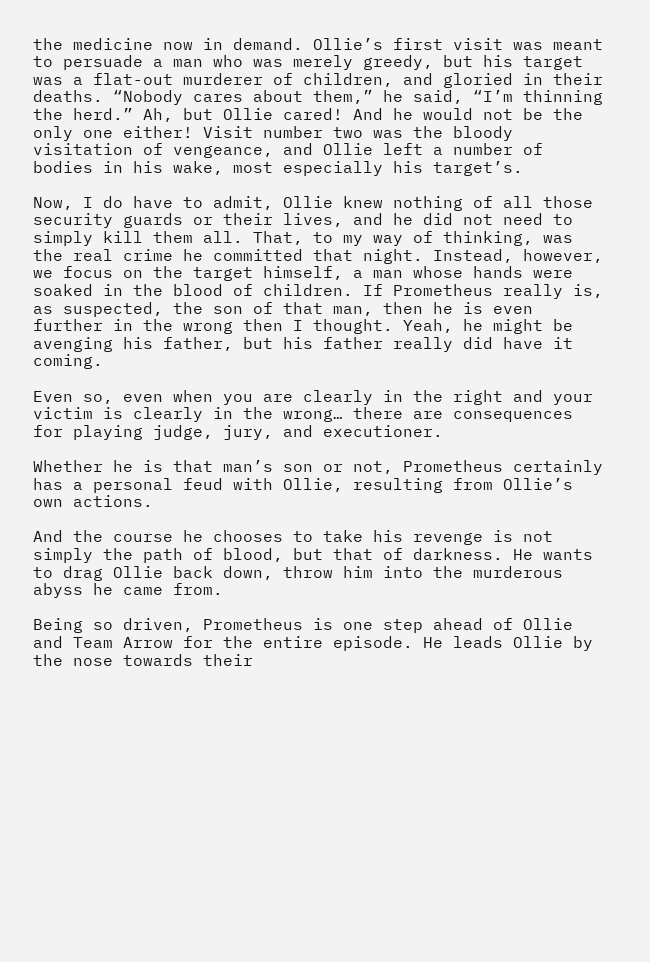the medicine now in demand. Ollie’s first visit was meant to persuade a man who was merely greedy, but his target was a flat-out murderer of children, and gloried in their deaths. “Nobody cares about them,” he said, “I’m thinning the herd.” Ah, but Ollie cared! And he would not be the only one either! Visit number two was the bloody visitation of vengeance, and Ollie left a number of bodies in his wake, most especially his target’s.

Now, I do have to admit, Ollie knew nothing of all those security guards or their lives, and he did not need to simply kill them all. That, to my way of thinking, was the real crime he committed that night. Instead, however, we focus on the target himself, a man whose hands were soaked in the blood of children. If Prometheus really is, as suspected, the son of that man, then he is even further in the wrong then I thought. Yeah, he might be avenging his father, but his father really did have it coming.

Even so, even when you are clearly in the right and your victim is clearly in the wrong… there are consequences for playing judge, jury, and executioner.

Whether he is that man’s son or not, Prometheus certainly has a personal feud with Ollie, resulting from Ollie’s own actions.

And the course he chooses to take his revenge is not simply the path of blood, but that of darkness. He wants to drag Ollie back down, throw him into the murderous abyss he came from.

Being so driven, Prometheus is one step ahead of Ollie and Team Arrow for the entire episode. He leads Ollie by the nose towards their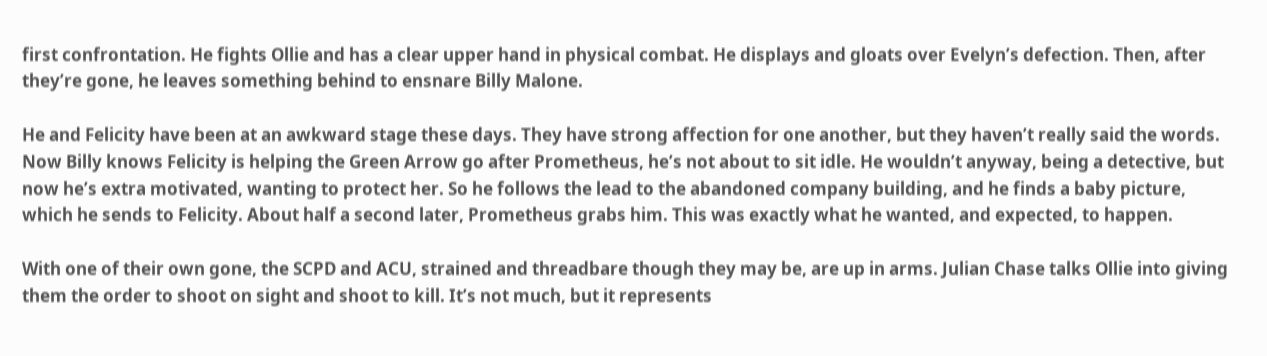first confrontation. He fights Ollie and has a clear upper hand in physical combat. He displays and gloats over Evelyn’s defection. Then, after they’re gone, he leaves something behind to ensnare Billy Malone.

He and Felicity have been at an awkward stage these days. They have strong affection for one another, but they haven’t really said the words. Now Billy knows Felicity is helping the Green Arrow go after Prometheus, he’s not about to sit idle. He wouldn’t anyway, being a detective, but now he’s extra motivated, wanting to protect her. So he follows the lead to the abandoned company building, and he finds a baby picture, which he sends to Felicity. About half a second later, Prometheus grabs him. This was exactly what he wanted, and expected, to happen.

With one of their own gone, the SCPD and ACU, strained and threadbare though they may be, are up in arms. Julian Chase talks Ollie into giving them the order to shoot on sight and shoot to kill. It’s not much, but it represents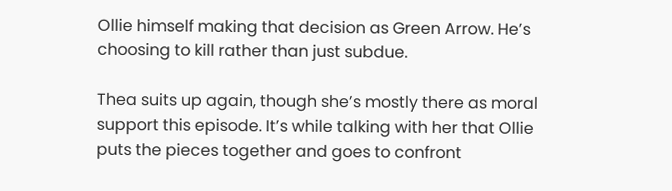Ollie himself making that decision as Green Arrow. He’s choosing to kill rather than just subdue.

Thea suits up again, though she’s mostly there as moral support this episode. It’s while talking with her that Ollie puts the pieces together and goes to confront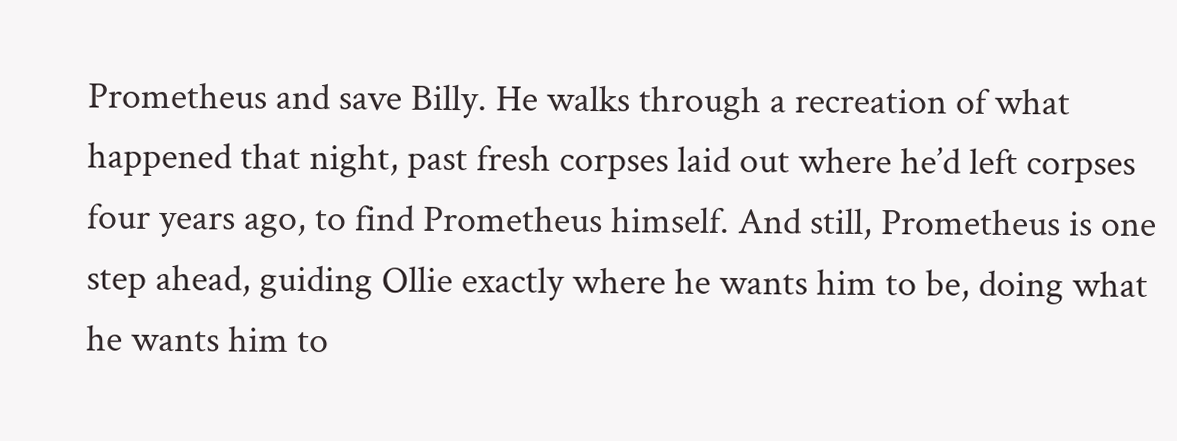Prometheus and save Billy. He walks through a recreation of what happened that night, past fresh corpses laid out where he’d left corpses four years ago, to find Prometheus himself. And still, Prometheus is one step ahead, guiding Ollie exactly where he wants him to be, doing what he wants him to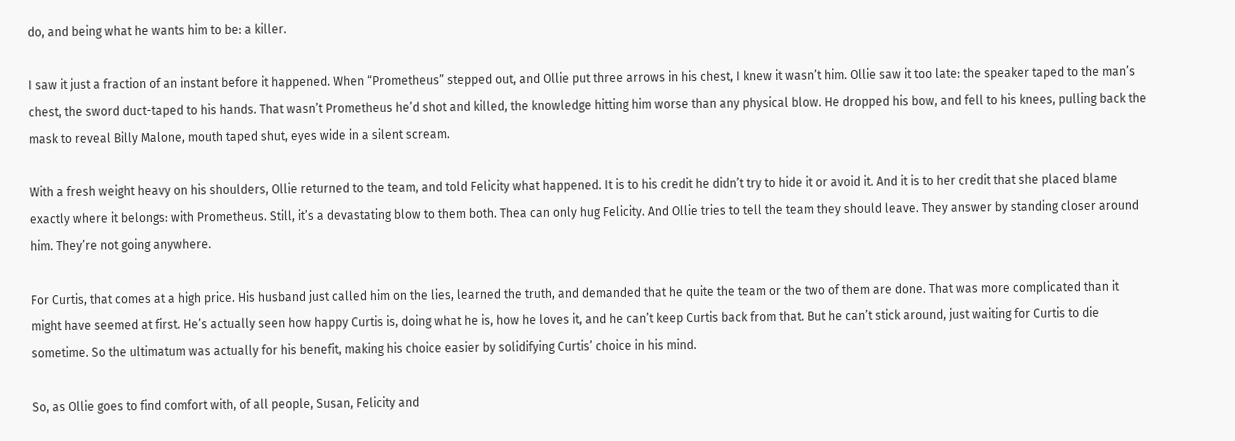do, and being what he wants him to be: a killer.

I saw it just a fraction of an instant before it happened. When “Prometheus” stepped out, and Ollie put three arrows in his chest, I knew it wasn’t him. Ollie saw it too late: the speaker taped to the man’s chest, the sword duct-taped to his hands. That wasn’t Prometheus he’d shot and killed, the knowledge hitting him worse than any physical blow. He dropped his bow, and fell to his knees, pulling back the mask to reveal Billy Malone, mouth taped shut, eyes wide in a silent scream.

With a fresh weight heavy on his shoulders, Ollie returned to the team, and told Felicity what happened. It is to his credit he didn’t try to hide it or avoid it. And it is to her credit that she placed blame exactly where it belongs: with Prometheus. Still, it’s a devastating blow to them both. Thea can only hug Felicity. And Ollie tries to tell the team they should leave. They answer by standing closer around him. They’re not going anywhere.

For Curtis, that comes at a high price. His husband just called him on the lies, learned the truth, and demanded that he quite the team or the two of them are done. That was more complicated than it might have seemed at first. He’s actually seen how happy Curtis is, doing what he is, how he loves it, and he can’t keep Curtis back from that. But he can’t stick around, just waiting for Curtis to die sometime. So the ultimatum was actually for his benefit, making his choice easier by solidifying Curtis’ choice in his mind.

So, as Ollie goes to find comfort with, of all people, Susan, Felicity and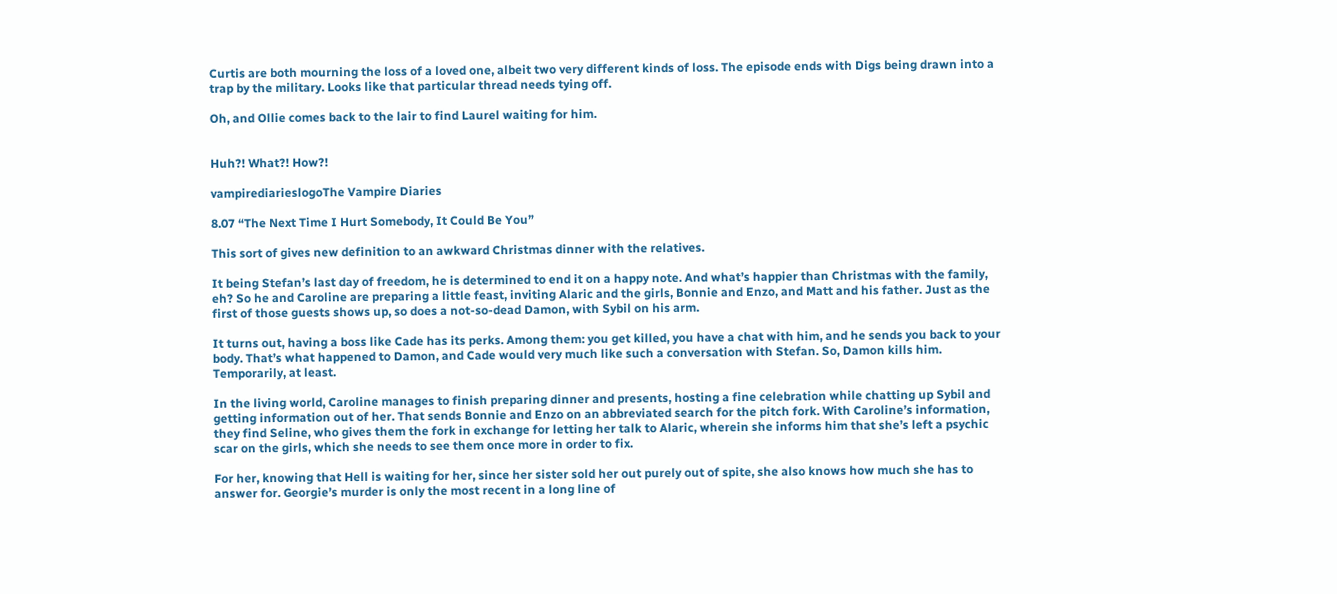Curtis are both mourning the loss of a loved one, albeit two very different kinds of loss. The episode ends with Digs being drawn into a trap by the military. Looks like that particular thread needs tying off.

Oh, and Ollie comes back to the lair to find Laurel waiting for him.


Huh?! What?! How?!

vampirediarieslogoThe Vampire Diaries

8.07 “The Next Time I Hurt Somebody, It Could Be You”

This sort of gives new definition to an awkward Christmas dinner with the relatives.

It being Stefan’s last day of freedom, he is determined to end it on a happy note. And what’s happier than Christmas with the family, eh? So he and Caroline are preparing a little feast, inviting Alaric and the girls, Bonnie and Enzo, and Matt and his father. Just as the first of those guests shows up, so does a not-so-dead Damon, with Sybil on his arm.

It turns out, having a boss like Cade has its perks. Among them: you get killed, you have a chat with him, and he sends you back to your body. That’s what happened to Damon, and Cade would very much like such a conversation with Stefan. So, Damon kills him. Temporarily, at least.

In the living world, Caroline manages to finish preparing dinner and presents, hosting a fine celebration while chatting up Sybil and getting information out of her. That sends Bonnie and Enzo on an abbreviated search for the pitch fork. With Caroline’s information, they find Seline, who gives them the fork in exchange for letting her talk to Alaric, wherein she informs him that she’s left a psychic scar on the girls, which she needs to see them once more in order to fix.

For her, knowing that Hell is waiting for her, since her sister sold her out purely out of spite, she also knows how much she has to answer for. Georgie’s murder is only the most recent in a long line of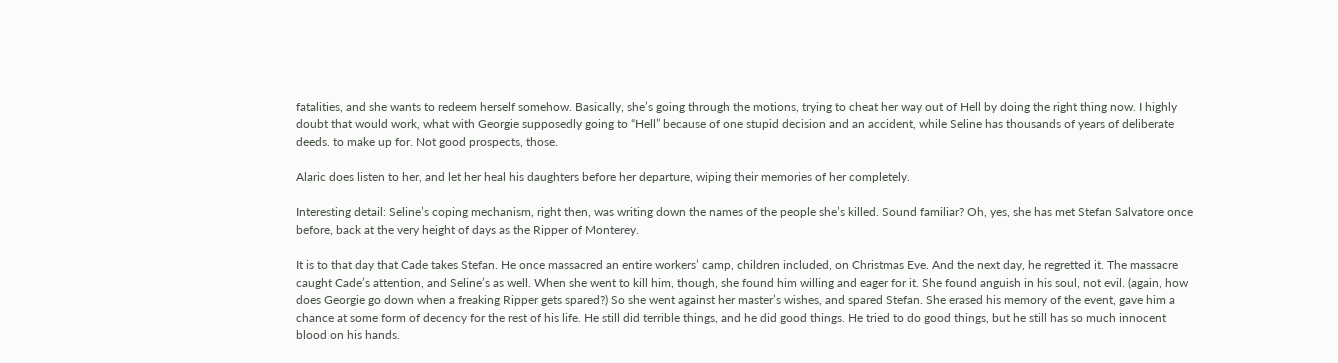fatalities, and she wants to redeem herself somehow. Basically, she’s going through the motions, trying to cheat her way out of Hell by doing the right thing now. I highly doubt that would work, what with Georgie supposedly going to “Hell” because of one stupid decision and an accident, while Seline has thousands of years of deliberate deeds. to make up for. Not good prospects, those.

Alaric does listen to her, and let her heal his daughters before her departure, wiping their memories of her completely.

Interesting detail: Seline’s coping mechanism, right then, was writing down the names of the people she’s killed. Sound familiar? Oh, yes, she has met Stefan Salvatore once before, back at the very height of days as the Ripper of Monterey.

It is to that day that Cade takes Stefan. He once massacred an entire workers’ camp, children included, on Christmas Eve. And the next day, he regretted it. The massacre caught Cade’s attention, and Seline’s as well. When she went to kill him, though, she found him willing and eager for it. She found anguish in his soul, not evil. (again, how does Georgie go down when a freaking Ripper gets spared?) So she went against her master’s wishes, and spared Stefan. She erased his memory of the event, gave him a chance at some form of decency for the rest of his life. He still did terrible things, and he did good things. He tried to do good things, but he still has so much innocent blood on his hands.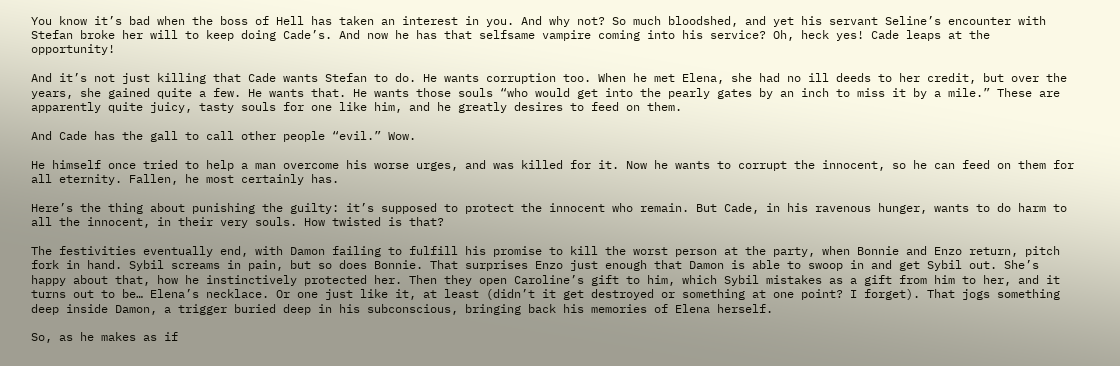You know it’s bad when the boss of Hell has taken an interest in you. And why not? So much bloodshed, and yet his servant Seline’s encounter with Stefan broke her will to keep doing Cade’s. And now he has that selfsame vampire coming into his service? Oh, heck yes! Cade leaps at the opportunity!

And it’s not just killing that Cade wants Stefan to do. He wants corruption too. When he met Elena, she had no ill deeds to her credit, but over the years, she gained quite a few. He wants that. He wants those souls “who would get into the pearly gates by an inch to miss it by a mile.” These are apparently quite juicy, tasty souls for one like him, and he greatly desires to feed on them.

And Cade has the gall to call other people “evil.” Wow.

He himself once tried to help a man overcome his worse urges, and was killed for it. Now he wants to corrupt the innocent, so he can feed on them for all eternity. Fallen, he most certainly has.

Here’s the thing about punishing the guilty: it’s supposed to protect the innocent who remain. But Cade, in his ravenous hunger, wants to do harm to all the innocent, in their very souls. How twisted is that?

The festivities eventually end, with Damon failing to fulfill his promise to kill the worst person at the party, when Bonnie and Enzo return, pitch fork in hand. Sybil screams in pain, but so does Bonnie. That surprises Enzo just enough that Damon is able to swoop in and get Sybil out. She’s happy about that, how he instinctively protected her. Then they open Caroline’s gift to him, which Sybil mistakes as a gift from him to her, and it turns out to be… Elena’s necklace. Or one just like it, at least (didn’t it get destroyed or something at one point? I forget). That jogs something deep inside Damon, a trigger buried deep in his subconscious, bringing back his memories of Elena herself.

So, as he makes as if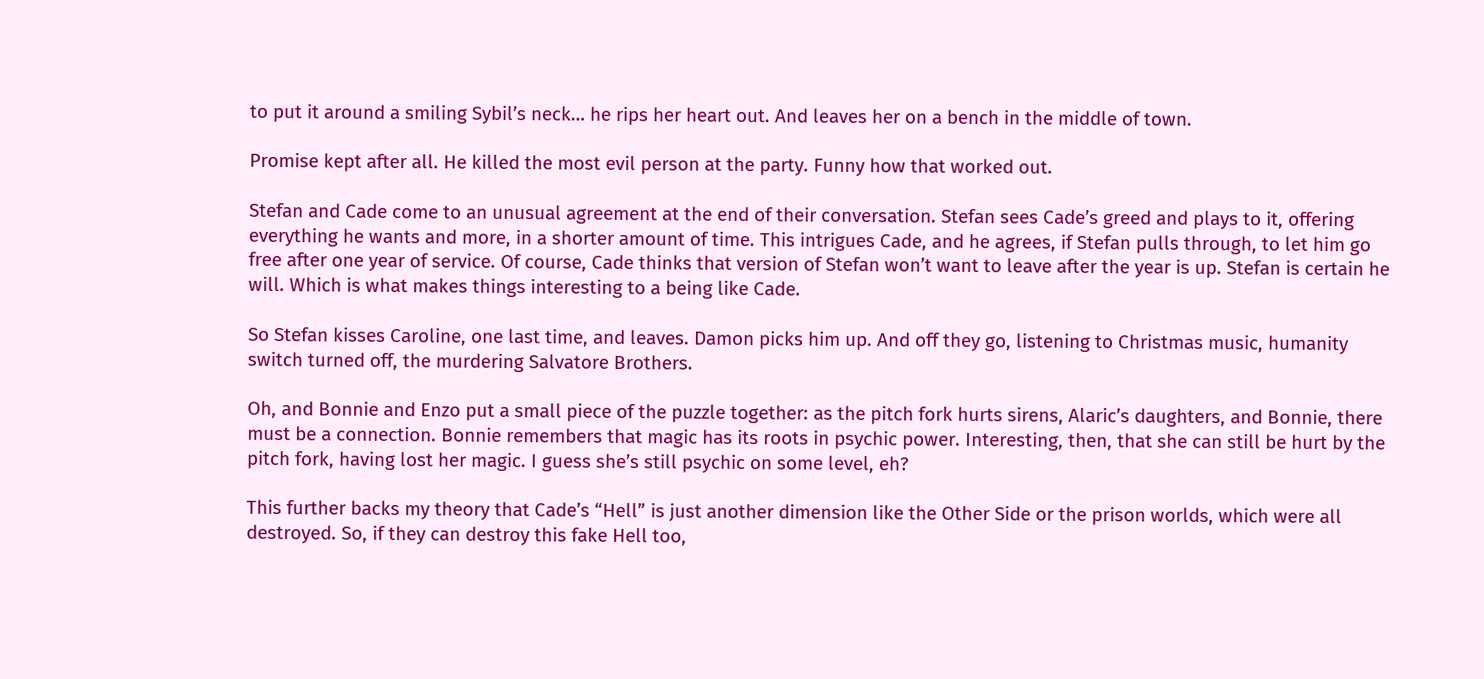to put it around a smiling Sybil’s neck… he rips her heart out. And leaves her on a bench in the middle of town.

Promise kept after all. He killed the most evil person at the party. Funny how that worked out.

Stefan and Cade come to an unusual agreement at the end of their conversation. Stefan sees Cade’s greed and plays to it, offering everything he wants and more, in a shorter amount of time. This intrigues Cade, and he agrees, if Stefan pulls through, to let him go free after one year of service. Of course, Cade thinks that version of Stefan won’t want to leave after the year is up. Stefan is certain he will. Which is what makes things interesting to a being like Cade.

So Stefan kisses Caroline, one last time, and leaves. Damon picks him up. And off they go, listening to Christmas music, humanity switch turned off, the murdering Salvatore Brothers.

Oh, and Bonnie and Enzo put a small piece of the puzzle together: as the pitch fork hurts sirens, Alaric’s daughters, and Bonnie, there must be a connection. Bonnie remembers that magic has its roots in psychic power. Interesting, then, that she can still be hurt by the pitch fork, having lost her magic. I guess she’s still psychic on some level, eh?

This further backs my theory that Cade’s “Hell” is just another dimension like the Other Side or the prison worlds, which were all destroyed. So, if they can destroy this fake Hell too,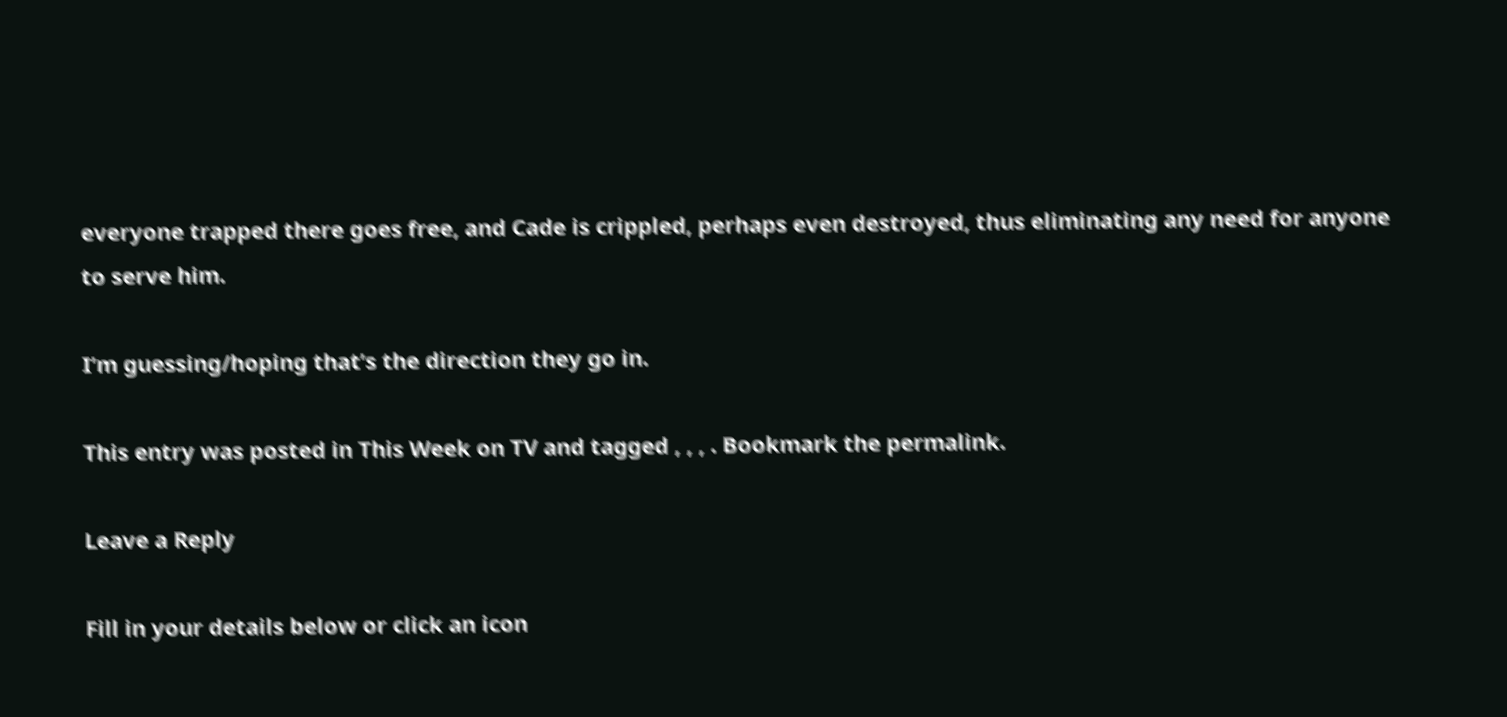everyone trapped there goes free, and Cade is crippled, perhaps even destroyed, thus eliminating any need for anyone to serve him.

I’m guessing/hoping that’s the direction they go in.

This entry was posted in This Week on TV and tagged , , , . Bookmark the permalink.

Leave a Reply

Fill in your details below or click an icon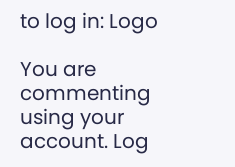to log in: Logo

You are commenting using your account. Log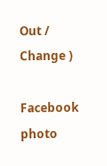Out /  Change )

Facebook photo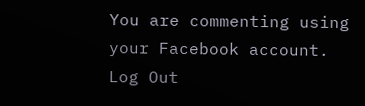You are commenting using your Facebook account. Log Out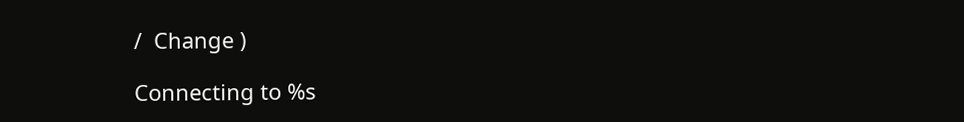/  Change )

Connecting to %s